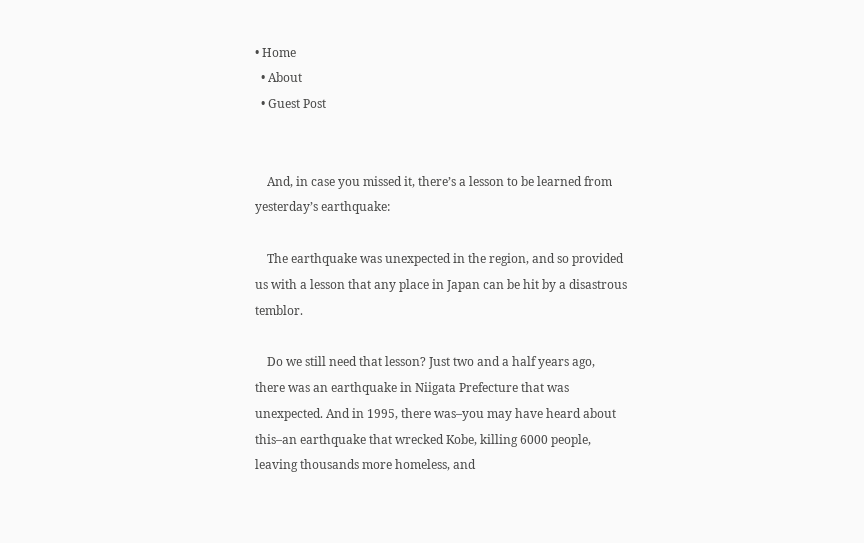• Home
  • About
  • Guest Post


    And, in case you missed it, there’s a lesson to be learned from yesterday’s earthquake:

    The earthquake was unexpected in the region, and so provided us with a lesson that any place in Japan can be hit by a disastrous temblor.

    Do we still need that lesson? Just two and a half years ago, there was an earthquake in Niigata Prefecture that was unexpected. And in 1995, there was–you may have heard about this–an earthquake that wrecked Kobe, killing 6000 people, leaving thousands more homeless, and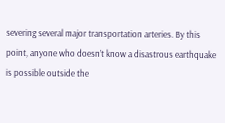severing several major transportation arteries. By this point, anyone who doesn’t know a disastrous earthquake is possible outside the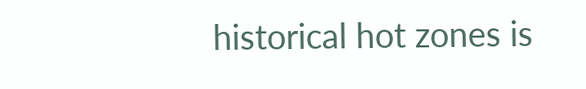historical hot zones is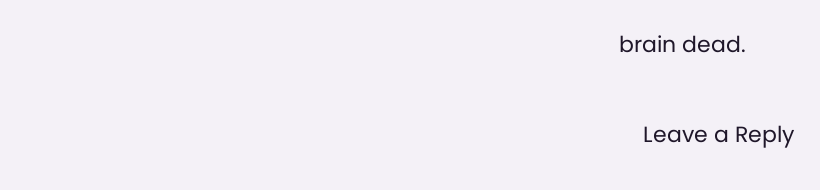brain dead.

    Leave a Reply